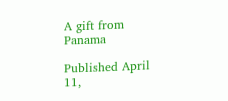A gift from Panama

Published April 11,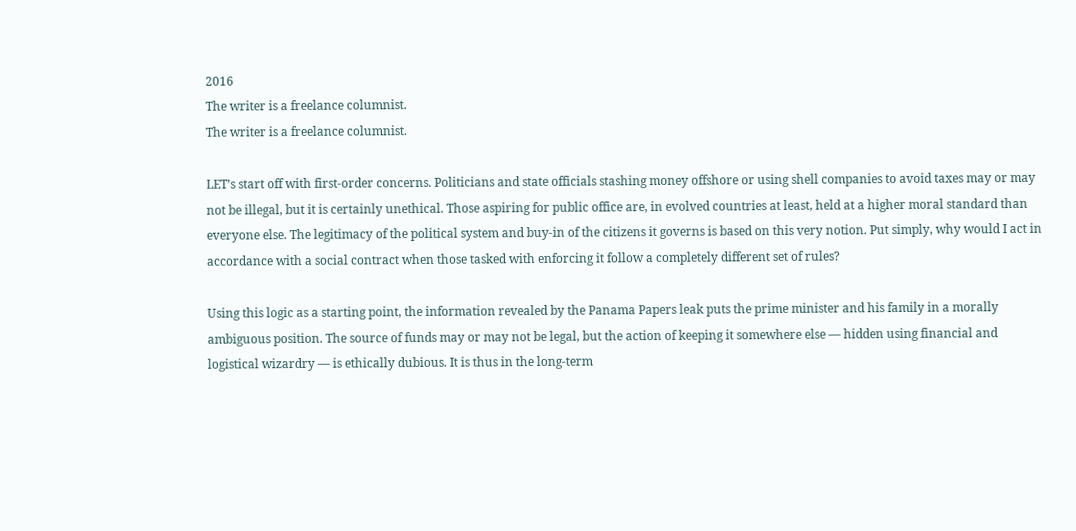2016
The writer is a freelance columnist.
The writer is a freelance columnist.

LET’s start off with first-order concerns. Politicians and state officials stashing money offshore or using shell companies to avoid taxes may or may not be illegal, but it is certainly unethical. Those aspiring for public office are, in evolved countries at least, held at a higher moral standard than everyone else. The legitimacy of the political system and buy-in of the citizens it governs is based on this very notion. Put simply, why would I act in accordance with a social contract when those tasked with enforcing it follow a completely different set of rules?

Using this logic as a starting point, the information revealed by the Panama Papers leak puts the prime minister and his family in a morally ambiguous position. The source of funds may or may not be legal, but the action of keeping it somewhere else — hidden using financial and logistical wizardry — is ethically dubious. It is thus in the long-term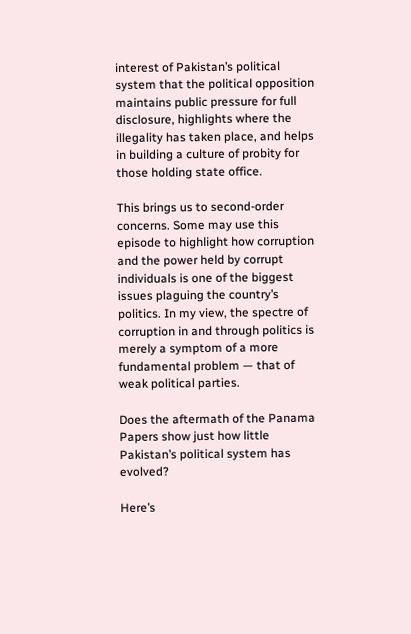interest of Pakistan’s political system that the political opposition maintains public pressure for full disclosure, highlights where the illegality has taken place, and helps in building a culture of probity for those holding state office.

This brings us to second-order concerns. Some may use this episode to highlight how corruption and the power held by corrupt individuals is one of the biggest issues plaguing the country’s politics. In my view, the spectre of corruption in and through politics is merely a symptom of a more fundamental problem — that of weak political parties.

Does the aftermath of the Panama Papers show just how little Pakistan’s political system has evolved?

Here’s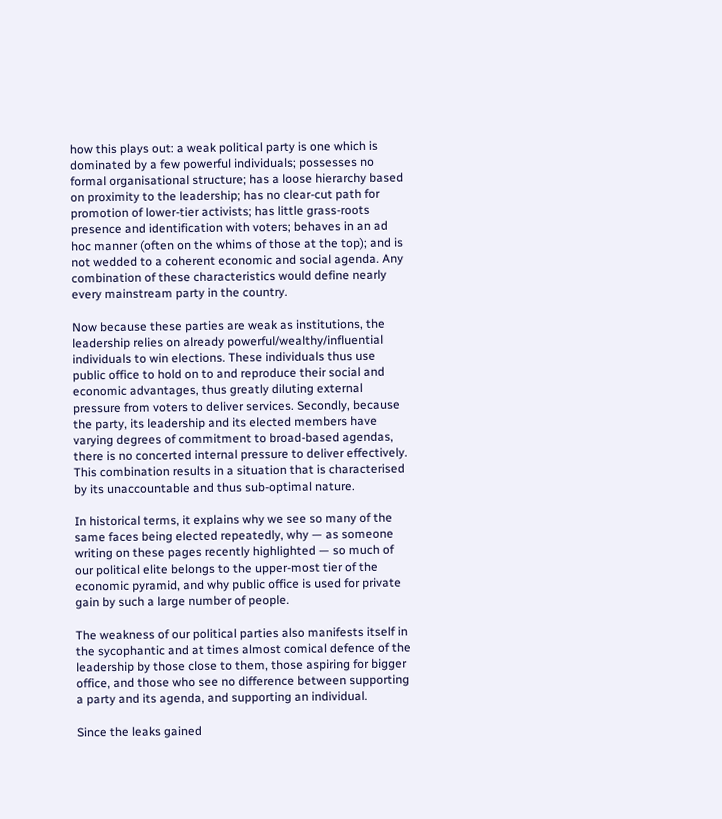how this plays out: a weak political party is one which is dominated by a few powerful individuals; possesses no formal organisational structure; has a loose hierarchy based on proximity to the leadership; has no clear-cut path for promotion of lower-tier activists; has little grass-roots presence and identification with voters; behaves in an ad hoc manner (often on the whims of those at the top); and is not wedded to a coherent economic and social agenda. Any combination of these characteristics would define nearly every mainstream party in the country.

Now because these parties are weak as institutions, the leadership relies on already powerful/wealthy/influential individuals to win elections. These individuals thus use public office to hold on to and reproduce their social and economic advantages, thus greatly diluting external pressure from voters to deliver services. Secondly, because the party, its leadership and its elected members have varying degrees of commitment to broad-based agendas, there is no concerted internal pressure to deliver effectively. This combination results in a situation that is characterised by its unaccountable and thus sub-optimal nature.

In historical terms, it explains why we see so many of the same faces being elected repeatedly, why — as someone writing on these pages recently highlighted — so much of our political elite belongs to the upper-most tier of the economic pyramid, and why public office is used for private gain by such a large number of people.

The weakness of our political parties also manifests itself in the sycophantic and at times almost comical defence of the leadership by those close to them, those aspiring for bigger office, and those who see no difference between supporting a party and its agenda, and supporting an individual.

Since the leaks gained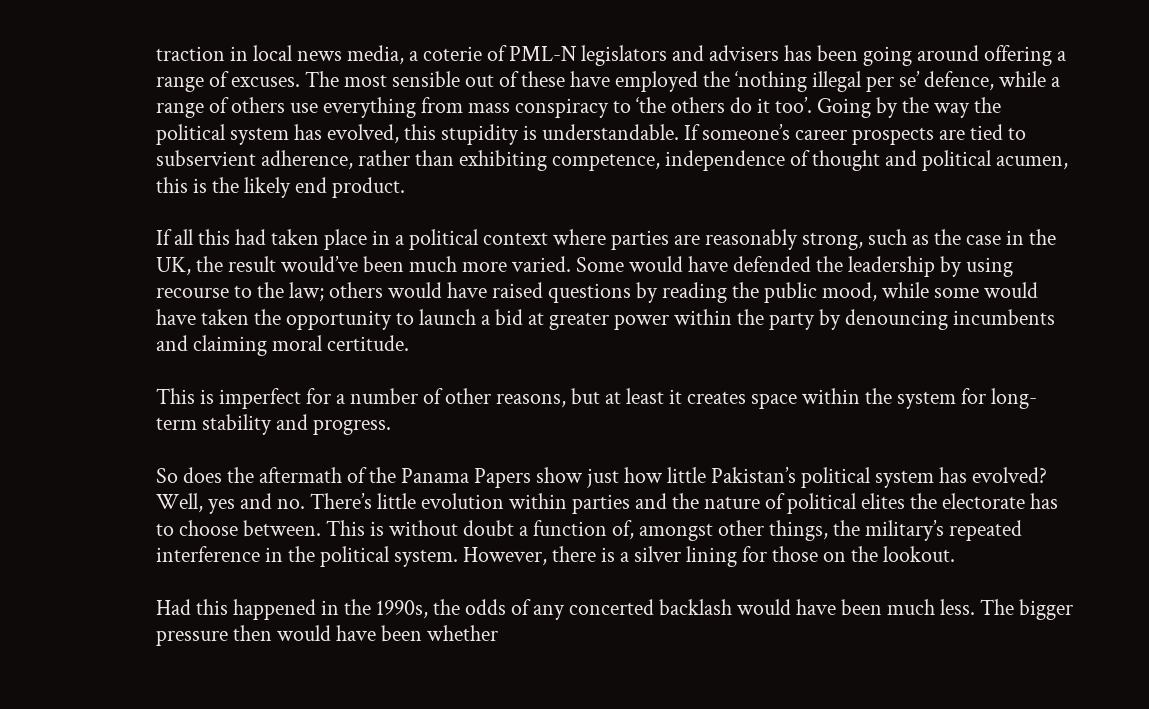traction in local news media, a coterie of PML-N legislators and advisers has been going around offering a range of excuses. The most sensible out of these have employed the ‘nothing illegal per se’ defence, while a range of others use everything from mass conspiracy to ‘the others do it too’. Going by the way the political system has evolved, this stupidity is understandable. If someone’s career prospects are tied to subservient adherence, rather than exhibiting competence, independence of thought and political acumen, this is the likely end product.

If all this had taken place in a political context where parties are reasonably strong, such as the case in the UK, the result would’ve been much more varied. Some would have defended the leadership by using recourse to the law; others would have raised questions by reading the public mood, while some would have taken the opportunity to launch a bid at greater power within the party by denouncing incumbents and claiming moral certitude.

This is imperfect for a number of other reasons, but at least it creates space within the system for long-term stability and progress.

So does the aftermath of the Panama Papers show just how little Pakistan’s political system has evolved? Well, yes and no. There’s little evolution within parties and the nature of political elites the electorate has to choose between. This is without doubt a function of, amongst other things, the military’s repeated interference in the political system. However, there is a silver lining for those on the lookout.

Had this happened in the 1990s, the odds of any concerted backlash would have been much less. The bigger pressure then would have been whether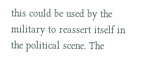this could be used by the military to reassert itself in the political scene. The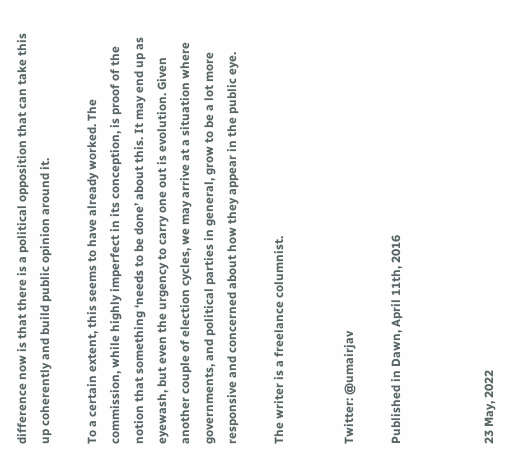difference now is that there is a political opposition that can take this up coherently and build public opinion around it.

To a certain extent, this seems to have already worked. The commission, while highly imperfect in its conception, is proof of the notion that something ‘needs to be done’ about this. It may end up as eyewash, but even the urgency to carry one out is evolution. Given another couple of election cycles, we may arrive at a situation where governments, and political parties in general, grow to be a lot more responsive and concerned about how they appear in the public eye.

The writer is a freelance columnist.


Twitter: @umairjav

Published in Dawn, April 11th, 2016



23 May, 2022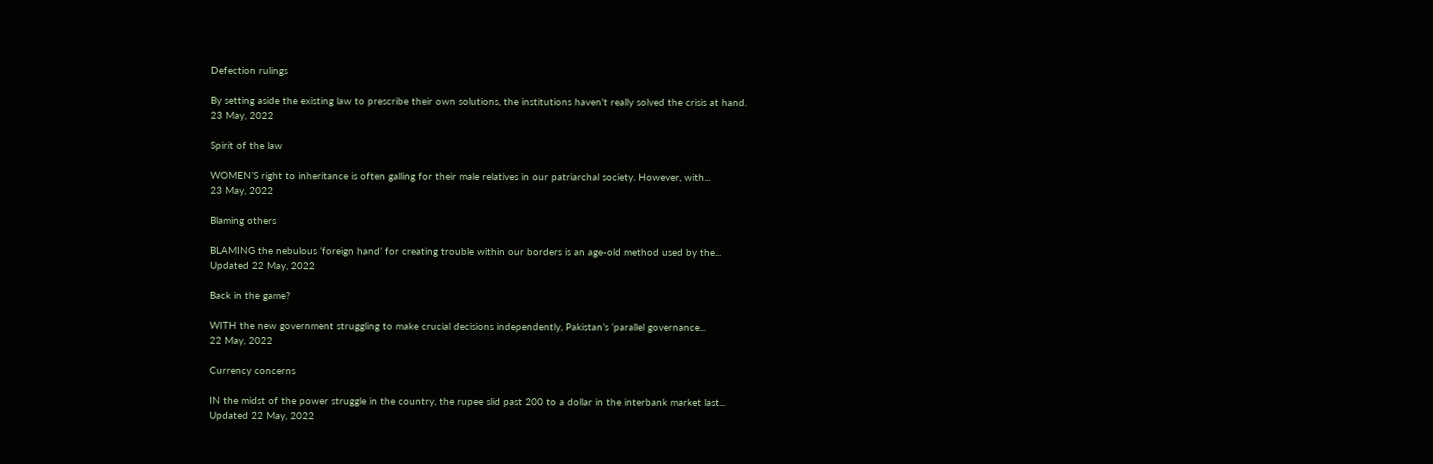Defection rulings

By setting aside the existing law to prescribe their own solutions, the institutions haven't really solved the crisis at hand.
23 May, 2022

Spirit of the law

WOMEN’S right to inheritance is often galling for their male relatives in our patriarchal society. However, with...
23 May, 2022

Blaming others

BLAMING the nebulous ‘foreign hand’ for creating trouble within our borders is an age-old method used by the...
Updated 22 May, 2022

Back in the game?

WITH the new government struggling to make crucial decisions independently, Pakistan’s ‘parallel governance...
22 May, 2022

Currency concerns

IN the midst of the power struggle in the country, the rupee slid past 200 to a dollar in the interbank market last...
Updated 22 May, 2022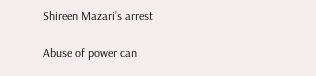Shireen Mazari’s arrest

Abuse of power can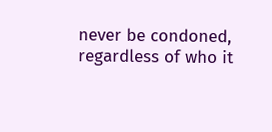never be condoned, regardless of who it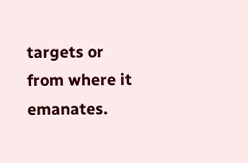targets or from where it emanates.